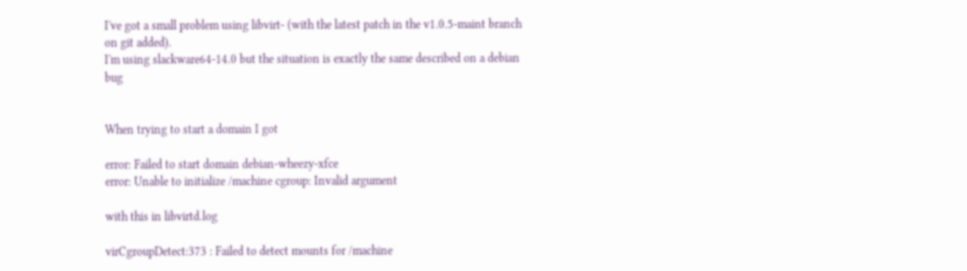I've got a small problem using libvirt- (with the latest patch in the v1.0.5-maint branch on git added).
I'm using slackware64-14.0 but the situation is exactly the same described on a debian bug


When trying to start a domain I got

error: Failed to start domain debian-wheezy-xfce
error: Unable to initialize /machine cgroup: Invalid argument

with this in libvirtd.log

virCgroupDetect:373 : Failed to detect mounts for /machine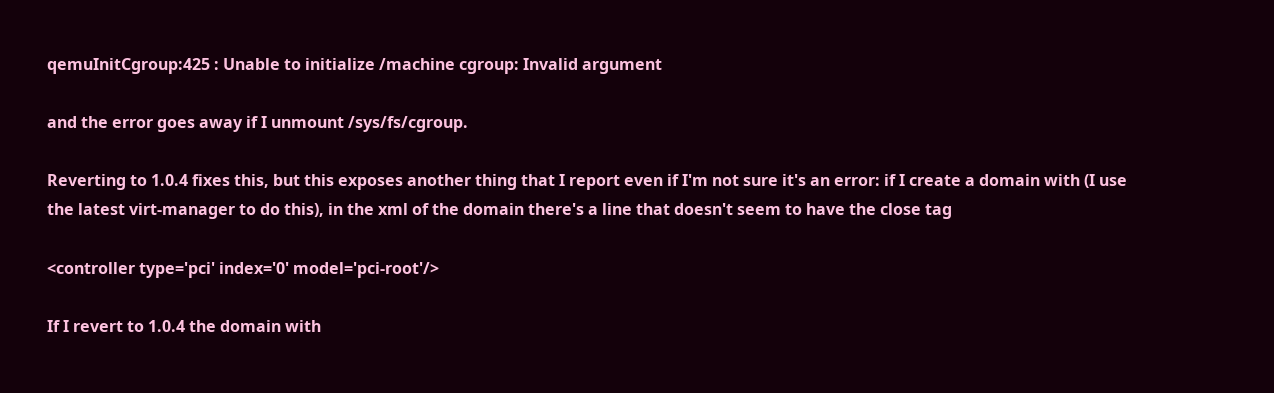qemuInitCgroup:425 : Unable to initialize /machine cgroup: Invalid argument

and the error goes away if I unmount /sys/fs/cgroup.

Reverting to 1.0.4 fixes this, but this exposes another thing that I report even if I'm not sure it's an error: if I create a domain with (I use the latest virt-manager to do this), in the xml of the domain there's a line that doesn't seem to have the close tag

<controller type='pci' index='0' model='pci-root'/>

If I revert to 1.0.4 the domain with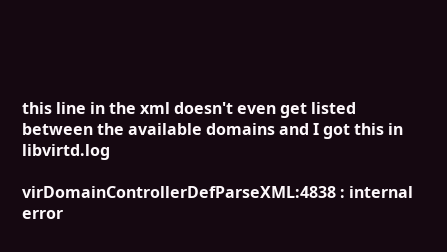this line in the xml doesn't even get listed between the available domains and I got this in libvirtd.log

virDomainControllerDefParseXML:4838 : internal error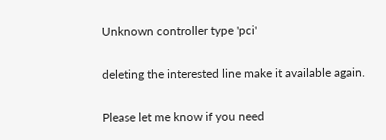Unknown controller type 'pci'

deleting the interested line make it available again.

Please let me know if you need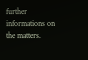further informations on the matters.